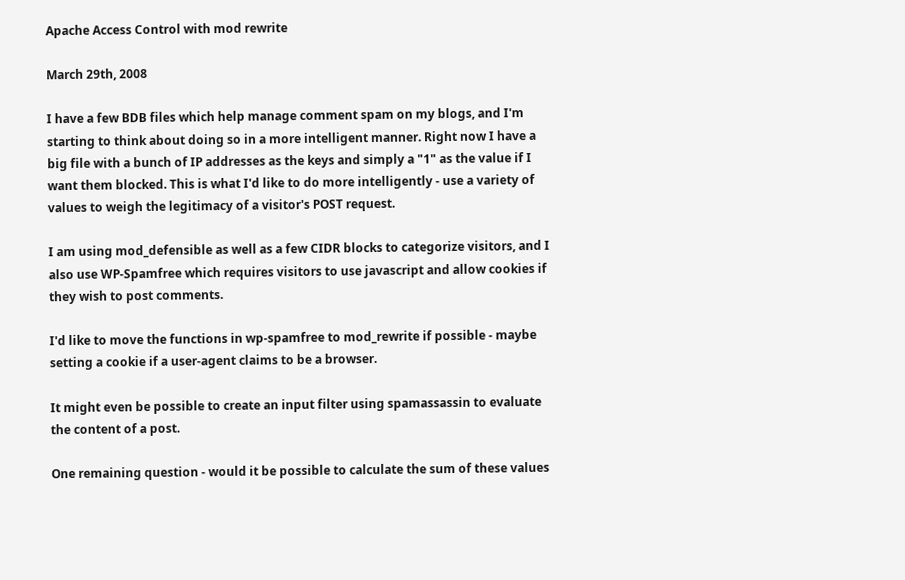Apache Access Control with mod rewrite

March 29th, 2008

I have a few BDB files which help manage comment spam on my blogs, and I'm starting to think about doing so in a more intelligent manner. Right now I have a big file with a bunch of IP addresses as the keys and simply a "1" as the value if I want them blocked. This is what I'd like to do more intelligently - use a variety of values to weigh the legitimacy of a visitor's POST request.

I am using mod_defensible as well as a few CIDR blocks to categorize visitors, and I also use WP-Spamfree which requires visitors to use javascript and allow cookies if they wish to post comments.

I'd like to move the functions in wp-spamfree to mod_rewrite if possible - maybe setting a cookie if a user-agent claims to be a browser.

It might even be possible to create an input filter using spamassassin to evaluate the content of a post.

One remaining question - would it be possible to calculate the sum of these values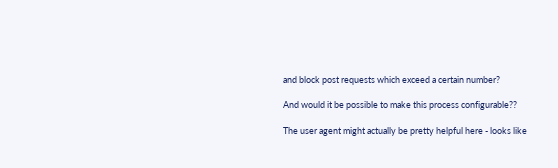and block post requests which exceed a certain number?

And would it be possible to make this process configurable??

The user agent might actually be pretty helpful here - looks like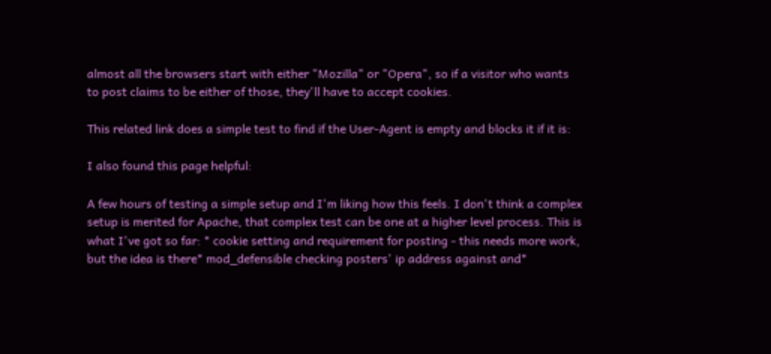almost all the browsers start with either "Mozilla" or "Opera", so if a visitor who wants to post claims to be either of those, they'll have to accept cookies.

This related link does a simple test to find if the User-Agent is empty and blocks it if it is:

I also found this page helpful:

A few hours of testing a simple setup and I'm liking how this feels. I don't think a complex setup is merited for Apache, that complex test can be one at a higher level process. This is what I've got so far: * cookie setting and requirement for posting - this needs more work, but the idea is there* mod_defensible checking posters' ip address against and*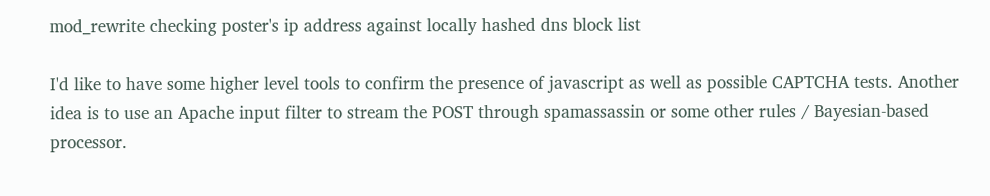mod_rewrite checking poster's ip address against locally hashed dns block list

I'd like to have some higher level tools to confirm the presence of javascript as well as possible CAPTCHA tests. Another idea is to use an Apache input filter to stream the POST through spamassassin or some other rules / Bayesian-based processor.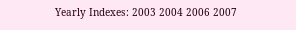Yearly Indexes: 2003 2004 2006 2007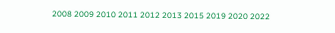2008 2009 2010 2011 2012 2013 2015 2019 2020 2022